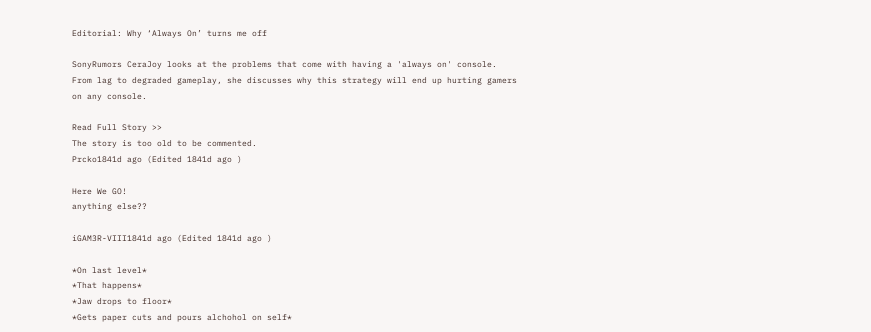Editorial: Why ‘Always On’ turns me off

SonyRumors CeraJoy looks at the problems that come with having a 'always on' console. From lag to degraded gameplay, she discusses why this strategy will end up hurting gamers on any console.

Read Full Story >>
The story is too old to be commented.
Prcko1841d ago (Edited 1841d ago )

Here We GO!
anything else??

iGAM3R-VIII1841d ago (Edited 1841d ago )

*On last level*
*That happens*
*Jaw drops to floor*
*Gets paper cuts and pours alchohol on self*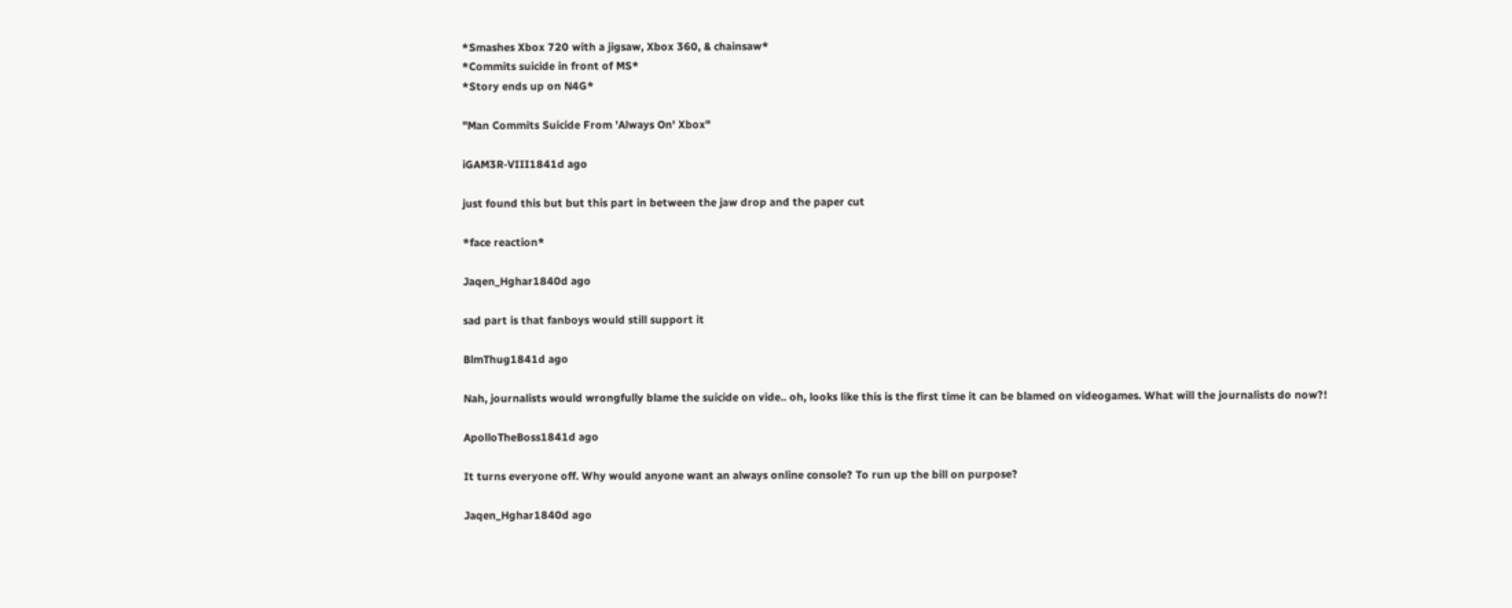*Smashes Xbox 720 with a jigsaw, Xbox 360, & chainsaw*
*Commits suicide in front of MS*
*Story ends up on N4G*

"Man Commits Suicide From 'Always On' Xbox"

iGAM3R-VIII1841d ago

just found this but but this part in between the jaw drop and the paper cut

*face reaction*

Jaqen_Hghar1840d ago

sad part is that fanboys would still support it

BlmThug1841d ago

Nah, journalists would wrongfully blame the suicide on vide.. oh, looks like this is the first time it can be blamed on videogames. What will the journalists do now?!

ApolloTheBoss1841d ago

It turns everyone off. Why would anyone want an always online console? To run up the bill on purpose?

Jaqen_Hghar1840d ago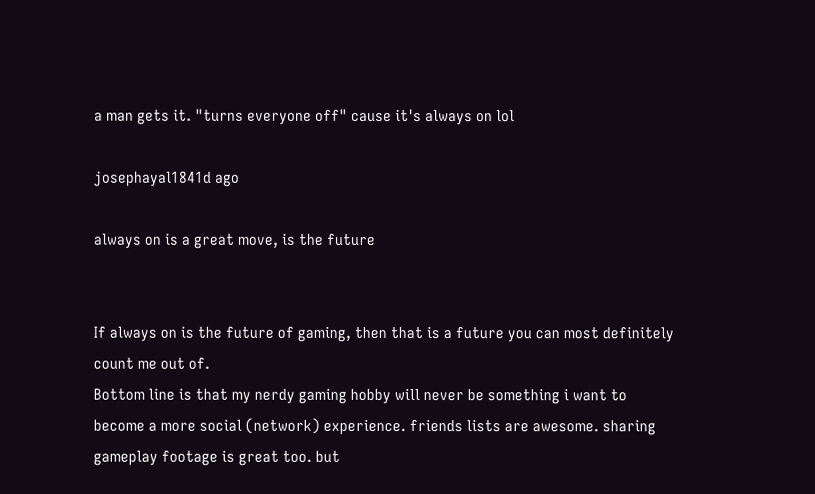a man gets it. "turns everyone off" cause it's always on lol

josephayal1841d ago

always on is a great move, is the future


If always on is the future of gaming, then that is a future you can most definitely count me out of.
Bottom line is that my nerdy gaming hobby will never be something i want to become a more social (network) experience. friends lists are awesome. sharing gameplay footage is great too. but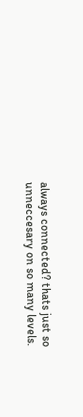always connected? thats just so unneccesary on so many levels.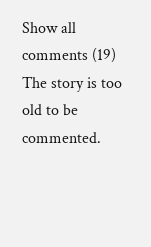Show all comments (19)
The story is too old to be commented.